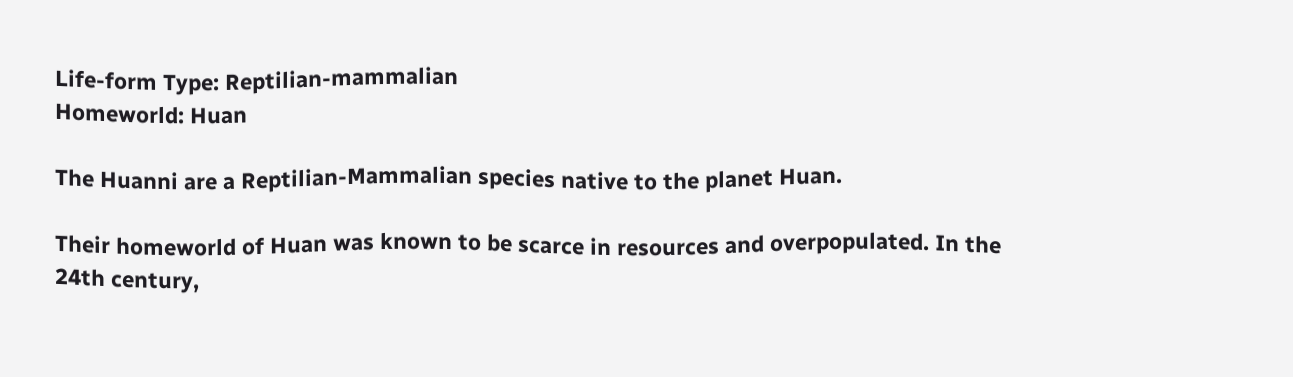Life-form Type: Reptilian-mammalian
Homeworld: Huan

The Huanni are a Reptilian-Mammalian species native to the planet Huan.

Their homeworld of Huan was known to be scarce in resources and overpopulated. In the 24th century,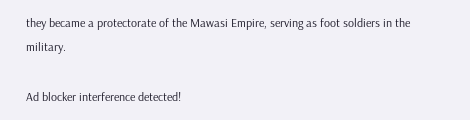they became a protectorate of the Mawasi Empire, serving as foot soldiers in the military.

Ad blocker interference detected!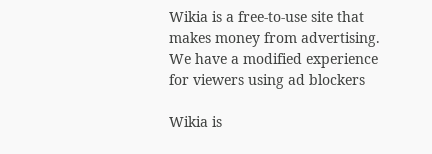Wikia is a free-to-use site that makes money from advertising. We have a modified experience for viewers using ad blockers

Wikia is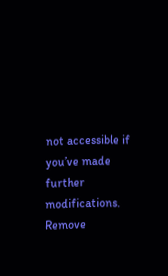not accessible if you’ve made further modifications. Remove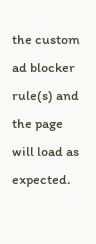the custom ad blocker rule(s) and the page will load as expected.